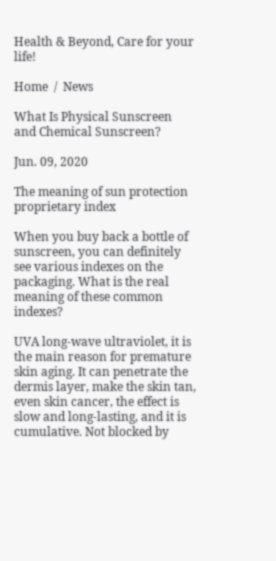Health & Beyond, Care for your life!

Home  /  News

What Is Physical Sunscreen and Chemical Sunscreen?

Jun. 09, 2020

The meaning of sun protection proprietary index

When you buy back a bottle of sunscreen, you can definitely see various indexes on the packaging. What is the real meaning of these common indexes?

UVA long-wave ultraviolet, it is the main reason for premature skin aging. It can penetrate the dermis layer, make the skin tan, even skin cancer, the effect is slow and long-lasting, and it is cumulative. Not blocked by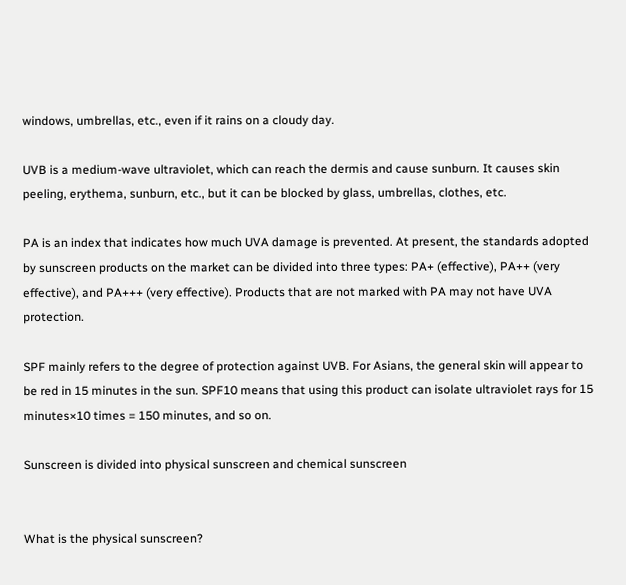windows, umbrellas, etc., even if it rains on a cloudy day.

UVB is a medium-wave ultraviolet, which can reach the dermis and cause sunburn. It causes skin peeling, erythema, sunburn, etc., but it can be blocked by glass, umbrellas, clothes, etc.

PA is an index that indicates how much UVA damage is prevented. At present, the standards adopted by sunscreen products on the market can be divided into three types: PA+ (effective), PA++ (very effective), and PA+++ (very effective). Products that are not marked with PA may not have UVA protection.

SPF mainly refers to the degree of protection against UVB. For Asians, the general skin will appear to be red in 15 minutes in the sun. SPF10 means that using this product can isolate ultraviolet rays for 15 minutes×10 times = 150 minutes, and so on.

Sunscreen is divided into physical sunscreen and chemical sunscreen


What is the physical sunscreen?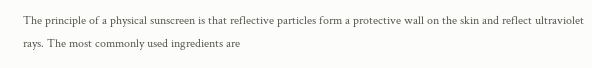The principle of a physical sunscreen is that reflective particles form a protective wall on the skin and reflect ultraviolet rays. The most commonly used ingredients are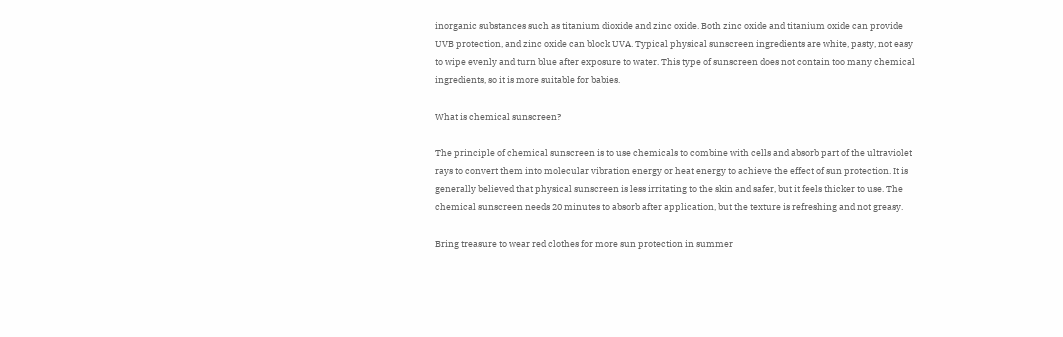inorganic substances such as titanium dioxide and zinc oxide. Both zinc oxide and titanium oxide can provide UVB protection, and zinc oxide can block UVA. Typical physical sunscreen ingredients are white, pasty, not easy to wipe evenly and turn blue after exposure to water. This type of sunscreen does not contain too many chemical ingredients, so it is more suitable for babies.

What is chemical sunscreen?

The principle of chemical sunscreen is to use chemicals to combine with cells and absorb part of the ultraviolet rays to convert them into molecular vibration energy or heat energy to achieve the effect of sun protection. It is generally believed that physical sunscreen is less irritating to the skin and safer, but it feels thicker to use. The chemical sunscreen needs 20 minutes to absorb after application, but the texture is refreshing and not greasy.

Bring treasure to wear red clothes for more sun protection in summer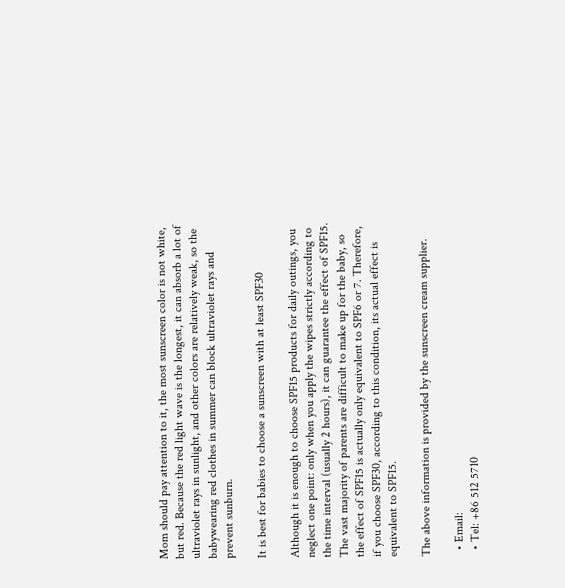Mom should pay attention to it, the most sunscreen color is not white, but red. Because the red light wave is the longest, it can absorb a lot of ultraviolet rays in sunlight, and other colors are relatively weak, so the babywearing red clothes in summer can block ultraviolet rays and prevent sunburn.

It is best for babies to choose a sunscreen with at least SPF30

Although it is enough to choose SPF15 products for daily outings, you neglect one point: only when you apply the wipes strictly according to the time interval (usually 2 hours), it can guarantee the effect of SPF15. The vast majority of parents are difficult to make up for the baby, so the effect of SPF15 is actually only equivalent to SPF6 or 7. Therefore, if you choose SPF30, according to this condition, its actual effect is equivalent to SPF15.

The above information is provided by the sunscreen cream supplier.

  • Email:
  • Tel: +86 512 5710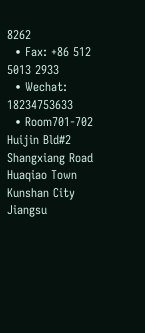8262
  • Fax: +86 512 5013 2933
  • Wechat: 18234753633
  • Room701-702 Huijin Bld#2 Shangxiang Road Huaqiao Town Kunshan City Jiangsu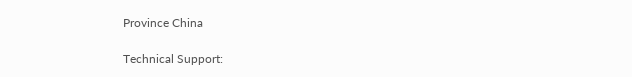Province China

Technical Support: